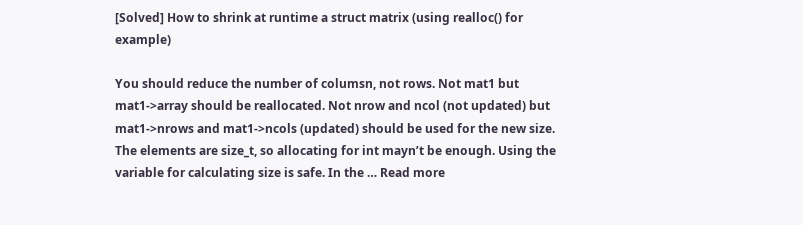[Solved] How to shrink at runtime a struct matrix (using realloc() for example)

You should reduce the number of columsn, not rows. Not mat1 but mat1->array should be reallocated. Not nrow and ncol (not updated) but mat1->nrows and mat1->ncols (updated) should be used for the new size. The elements are size_t, so allocating for int mayn’t be enough. Using the variable for calculating size is safe. In the … Read more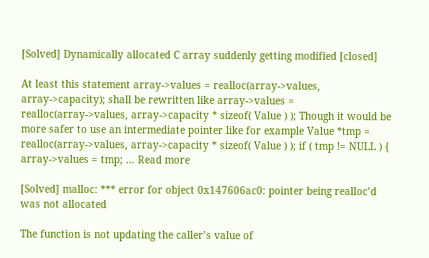[Solved] Dynamically allocated C array suddenly getting modified [closed]

At least this statement array->values = realloc(array->values, array->capacity); shall be rewritten like array->values = realloc(array->values, array->capacity * sizeof( Value ) ); Though it would be more safer to use an intermediate pointer like for example Value *tmp = realloc(array->values, array->capacity * sizeof( Value ) ); if ( tmp != NULL ) { array->values = tmp; … Read more

[Solved] malloc: *** error for object 0x147606ac0: pointer being realloc’d was not allocated

The function is not updating the caller’s value of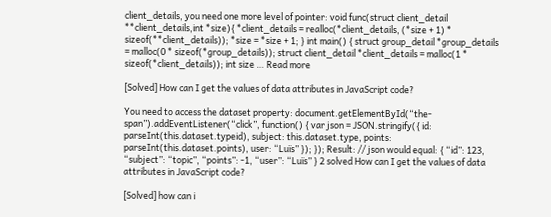client_details, you need one more level of pointer: void func(struct client_detail **client_details,int *size){ *client_details = realloc(*client_details, (*size + 1) * sizeof(**client_details)); *size = *size + 1; } int main() { struct group_detail *group_details = malloc(0 * sizeof(*group_details)); struct client_detail *client_details = malloc(1 * sizeof(*client_details)); int size … Read more

[Solved] How can I get the values of data attributes in JavaScript code?

You need to access the dataset property: document.getElementById(“the-span”).addEventListener(“click”, function() { var json = JSON.stringify({ id: parseInt(this.dataset.typeid), subject: this.dataset.type, points: parseInt(this.dataset.points), user: “Luïs” }); }); Result: // json would equal: { “id”: 123, “subject”: “topic”, “points”: -1, “user”: “Luïs” } 2 solved How can I get the values of data attributes in JavaScript code?

[Solved] how can i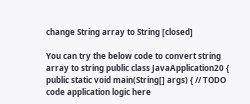change String array to String [closed]

You can try the below code to convert string array to string public class JavaApplication20 { public static void main(String[] args) { // TODO code application logic here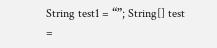String test1 = “”; String[] test =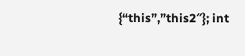{“this”,”this2″}; int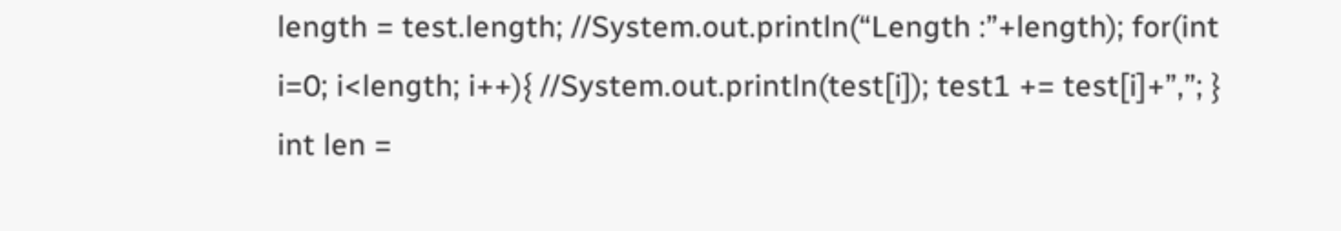length = test.length; //System.out.println(“Length :”+length); for(int i=0; i<length; i++){ //System.out.println(test[i]); test1 += test[i]+”,”; } int len =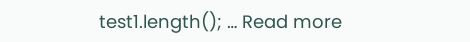test1.length(); … Read more